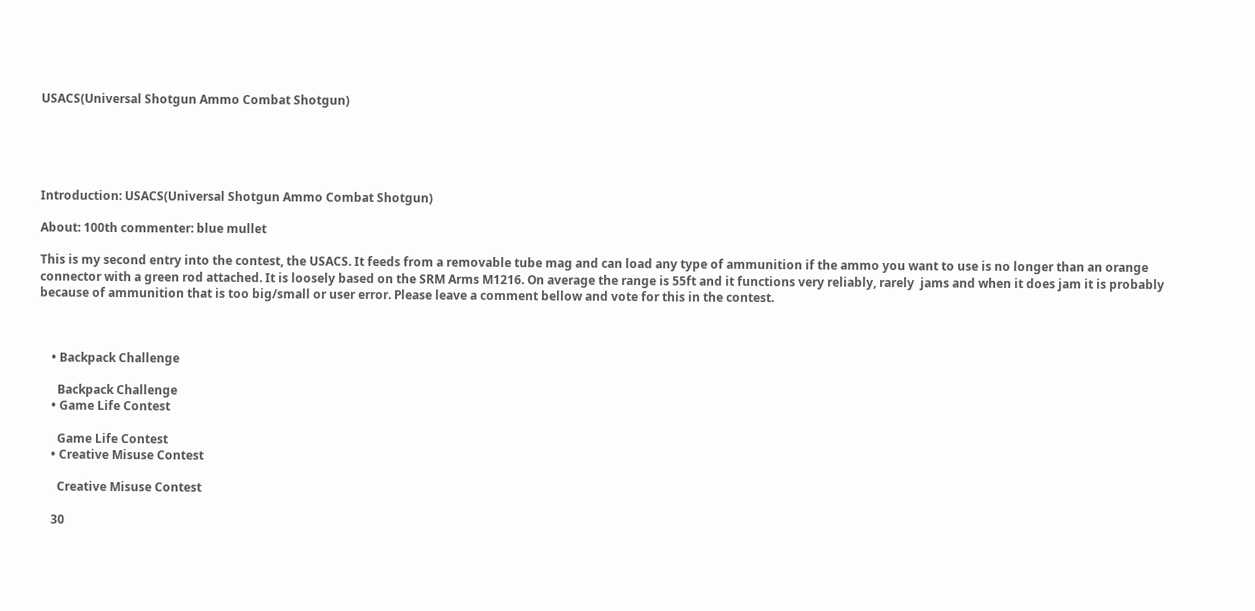USACS(Universal Shotgun Ammo Combat Shotgun)





Introduction: USACS(Universal Shotgun Ammo Combat Shotgun)

About: 100th commenter: blue mullet

This is my second entry into the contest, the USACS. It feeds from a removable tube mag and can load any type of ammunition if the ammo you want to use is no longer than an orange connector with a green rod attached. It is loosely based on the SRM Arms M1216. On average the range is 55ft and it functions very reliably, rarely  jams and when it does jam it is probably because of ammunition that is too big/small or user error. Please leave a comment bellow and vote for this in the contest.



    • Backpack Challenge

      Backpack Challenge
    • Game Life Contest

      Game Life Contest
    • Creative Misuse Contest

      Creative Misuse Contest

    30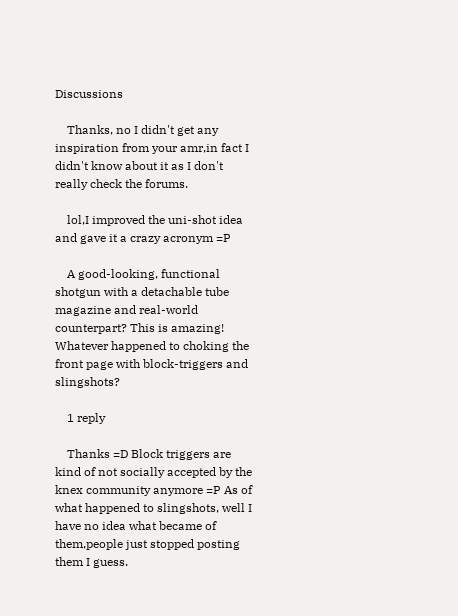Discussions

    Thanks, no I didn't get any inspiration from your amr,in fact I didn't know about it as I don't really check the forums.

    lol,I improved the uni-shot idea and gave it a crazy acronym =P

    A good-looking, functional shotgun with a detachable tube magazine and real-world counterpart? This is amazing! Whatever happened to choking the front page with block-triggers and slingshots?

    1 reply

    Thanks =D Block triggers are kind of not socially accepted by the knex community anymore =P As of what happened to slingshots, well I have no idea what became of them,people just stopped posting them I guess.